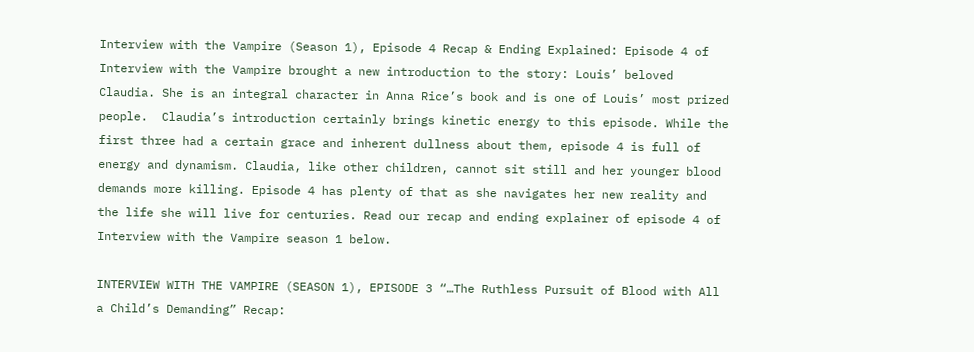Interview with the Vampire (Season 1), Episode 4 Recap & Ending Explained: Episode 4 of Interview with the Vampire brought a new introduction to the story: Louis’ beloved Claudia. She is an integral character in Anna Rice’s book and is one of Louis’ most prized people.  Claudia’s introduction certainly brings kinetic energy to this episode. While the first three had a certain grace and inherent dullness about them, episode 4 is full of energy and dynamism. Claudia, like other children, cannot sit still and her younger blood demands more killing. Episode 4 has plenty of that as she navigates her new reality and the life she will live for centuries. Read our recap and ending explainer of episode 4 of Interview with the Vampire season 1 below.

INTERVIEW WITH THE VAMPIRE (SEASON 1), EPISODE 3 “…The Ruthless Pursuit of Blood with All a Child’s Demanding” Recap: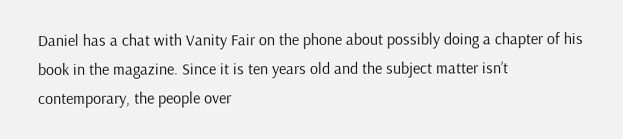Daniel has a chat with Vanity Fair on the phone about possibly doing a chapter of his book in the magazine. Since it is ten years old and the subject matter isn’t contemporary, the people over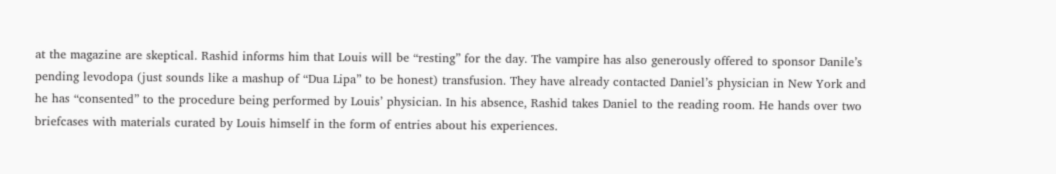at the magazine are skeptical. Rashid informs him that Louis will be “resting” for the day. The vampire has also generously offered to sponsor Danile’s pending levodopa (just sounds like a mashup of “Dua Lipa” to be honest) transfusion. They have already contacted Daniel’s physician in New York and he has “consented” to the procedure being performed by Louis’ physician. In his absence, Rashid takes Daniel to the reading room. He hands over two briefcases with materials curated by Louis himself in the form of entries about his experiences.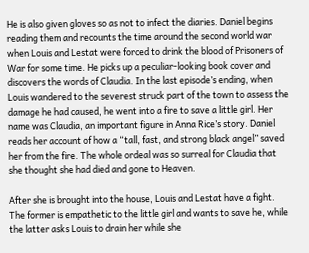He is also given gloves so as not to infect the diaries. Daniel begins reading them and recounts the time around the second world war when Louis and Lestat were forced to drink the blood of Prisoners of War for some time. He picks up a peculiar-looking book cover and discovers the words of Claudia. In the last episode’s ending, when Louis wandered to the severest struck part of the town to assess the damage he had caused, he went into a fire to save a little girl. Her name was Claudia, an important figure in Anna Rice’s story. Daniel reads her account of how a “tall, fast, and strong black angel” saved her from the fire. The whole ordeal was so surreal for Claudia that she thought she had died and gone to Heaven.

After she is brought into the house, Louis and Lestat have a fight. The former is empathetic to the little girl and wants to save he, while the latter asks Louis to drain her while she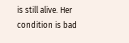is still alive. Her condition is bad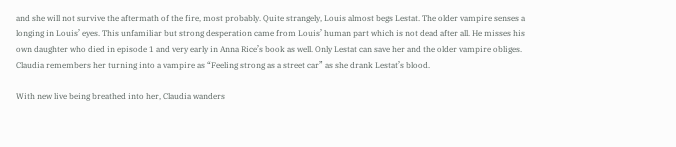and she will not survive the aftermath of the fire, most probably. Quite strangely, Louis almost begs Lestat. The older vampire senses a longing in Louis’ eyes. This unfamiliar but strong desperation came from Louis’ human part which is not dead after all. He misses his own daughter who died in episode 1 and very early in Anna Rice’s book as well. Only Lestat can save her and the older vampire obliges. Claudia remembers her turning into a vampire as “Feeling strong as a street car” as she drank Lestat’s blood.

With new live being breathed into her, Claudia wanders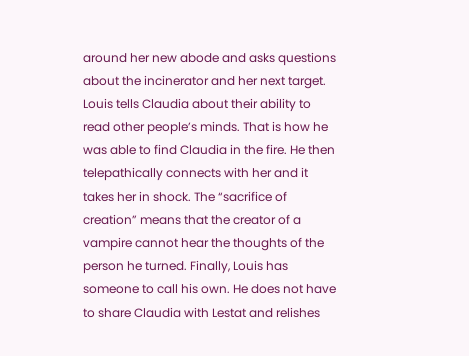around her new abode and asks questions about the incinerator and her next target.  Louis tells Claudia about their ability to read other people’s minds. That is how he was able to find Claudia in the fire. He then telepathically connects with her and it takes her in shock. The “sacrifice of creation” means that the creator of a vampire cannot hear the thoughts of the person he turned. Finally, Louis has someone to call his own. He does not have to share Claudia with Lestat and relishes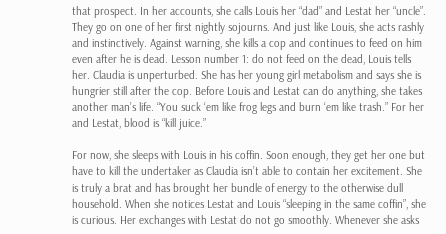that prospect. In her accounts, she calls Louis her “dad” and Lestat her “uncle”. They go on one of her first nightly sojourns. And just like Louis, she acts rashly and instinctively. Against warning, she kills a cop and continues to feed on him even after he is dead. Lesson number 1: do not feed on the dead, Louis tells her. Claudia is unperturbed. She has her young girl metabolism and says she is hungrier still after the cop. Before Louis and Lestat can do anything, she takes another man’s life. “You suck ‘em like frog legs and burn ‘em like trash.” For her and Lestat, blood is “kill juice.”

For now, she sleeps with Louis in his coffin. Soon enough, they get her one but have to kill the undertaker as Claudia isn’t able to contain her excitement. She is truly a brat and has brought her bundle of energy to the otherwise dull household. When she notices Lestat and Louis “sleeping in the same coffin”, she is curious. Her exchanges with Lestat do not go smoothly. Whenever she asks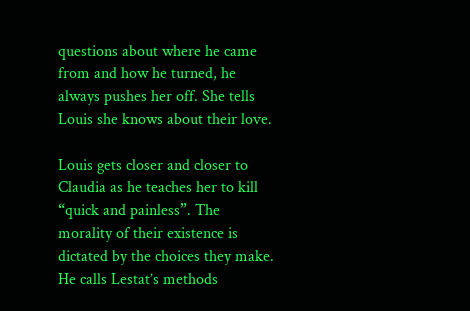questions about where he came from and how he turned, he always pushes her off. She tells Louis she knows about their love.

Louis gets closer and closer to Claudia as he teaches her to kill “quick and painless”. The morality of their existence is dictated by the choices they make. He calls Lestat’s methods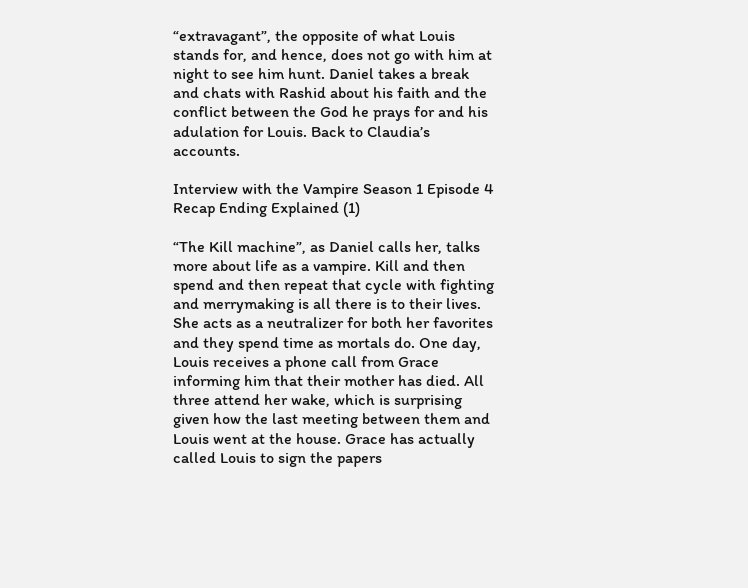“extravagant”, the opposite of what Louis stands for, and hence, does not go with him at night to see him hunt. Daniel takes a break and chats with Rashid about his faith and the conflict between the God he prays for and his adulation for Louis. Back to Claudia’s accounts.

Interview with the Vampire Season 1 Episode 4 Recap Ending Explained (1)

“The Kill machine”, as Daniel calls her, talks more about life as a vampire. Kill and then spend and then repeat that cycle with fighting and merrymaking is all there is to their lives. She acts as a neutralizer for both her favorites and they spend time as mortals do. One day, Louis receives a phone call from Grace informing him that their mother has died. All three attend her wake, which is surprising given how the last meeting between them and Louis went at the house. Grace has actually called Louis to sign the papers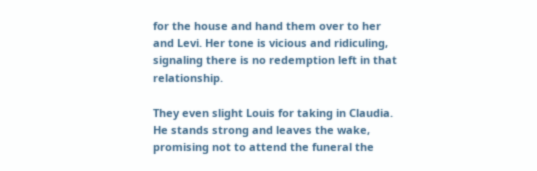for the house and hand them over to her and Levi. Her tone is vicious and ridiculing, signaling there is no redemption left in that relationship.

They even slight Louis for taking in Claudia. He stands strong and leaves the wake, promising not to attend the funeral the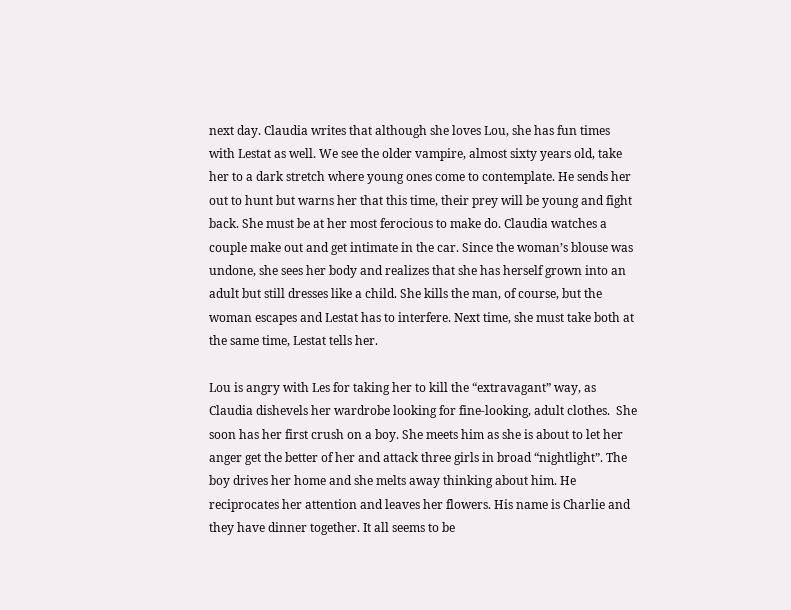next day. Claudia writes that although she loves Lou, she has fun times with Lestat as well. We see the older vampire, almost sixty years old, take her to a dark stretch where young ones come to contemplate. He sends her out to hunt but warns her that this time, their prey will be young and fight back. She must be at her most ferocious to make do. Claudia watches a couple make out and get intimate in the car. Since the woman’s blouse was undone, she sees her body and realizes that she has herself grown into an adult but still dresses like a child. She kills the man, of course, but the woman escapes and Lestat has to interfere. Next time, she must take both at the same time, Lestat tells her.

Lou is angry with Les for taking her to kill the “extravagant” way, as Claudia dishevels her wardrobe looking for fine-looking, adult clothes.  She soon has her first crush on a boy. She meets him as she is about to let her anger get the better of her and attack three girls in broad “nightlight”. The boy drives her home and she melts away thinking about him. He reciprocates her attention and leaves her flowers. His name is Charlie and they have dinner together. It all seems to be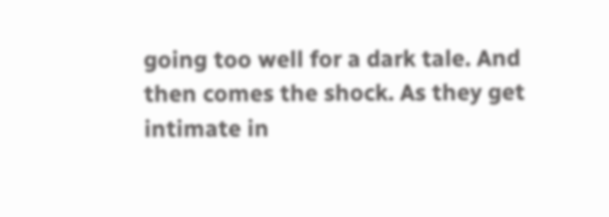going too well for a dark tale. And then comes the shock. As they get intimate in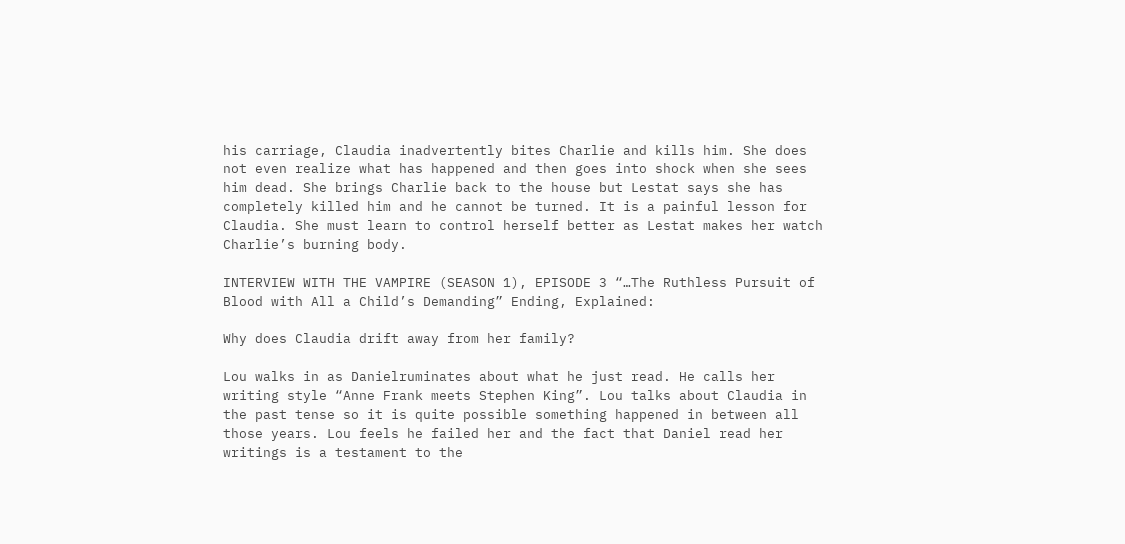his carriage, Claudia inadvertently bites Charlie and kills him. She does not even realize what has happened and then goes into shock when she sees him dead. She brings Charlie back to the house but Lestat says she has completely killed him and he cannot be turned. It is a painful lesson for Claudia. She must learn to control herself better as Lestat makes her watch Charlie’s burning body.

INTERVIEW WITH THE VAMPIRE (SEASON 1), EPISODE 3 “…The Ruthless Pursuit of Blood with All a Child’s Demanding” Ending, Explained:

Why does Claudia drift away from her family?

Lou walks in as Danielruminates about what he just read. He calls her writing style “Anne Frank meets Stephen King”. Lou talks about Claudia in the past tense so it is quite possible something happened in between all those years. Lou feels he failed her and the fact that Daniel read her writings is a testament to the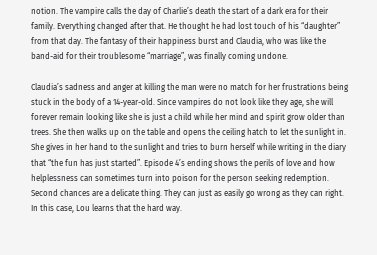notion. The vampire calls the day of Charlie’s death the start of a dark era for their family. Everything changed after that. He thought he had lost touch of his “daughter” from that day. The fantasy of their happiness burst and Claudia, who was like the band-aid for their troublesome “marriage”, was finally coming undone.

Claudia’s sadness and anger at killing the man were no match for her frustrations being stuck in the body of a 14-year-old. Since vampires do not look like they age, she will forever remain looking like she is just a child while her mind and spirit grow older than trees. She then walks up on the table and opens the ceiling hatch to let the sunlight in. She gives in her hand to the sunlight and tries to burn herself while writing in the diary that “the fun has just started”. Episode 4’s ending shows the perils of love and how helplessness can sometimes turn into poison for the person seeking redemption. Second chances are a delicate thing. They can just as easily go wrong as they can right. In this case, Lou learns that the hard way.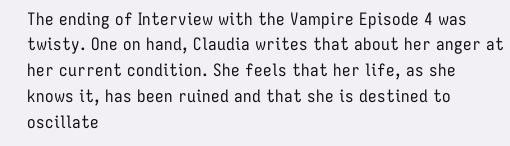The ending of Interview with the Vampire Episode 4 was twisty. One on hand, Claudia writes that about her anger at her current condition. She feels that her life, as she knows it, has been ruined and that she is destined to oscillate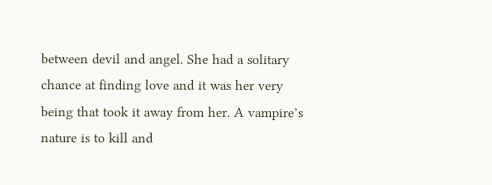between devil and angel. She had a solitary chance at finding love and it was her very being that took it away from her. A vampire’s nature is to kill and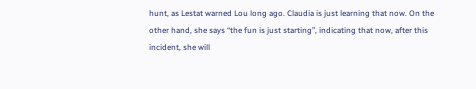hunt, as Lestat warned Lou long ago. Claudia is just learning that now. On the other hand, she says “the fun is just starting”, indicating that now, after this incident, she will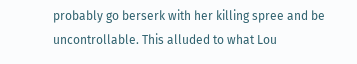probably go berserk with her killing spree and be uncontrollable. This alluded to what Lou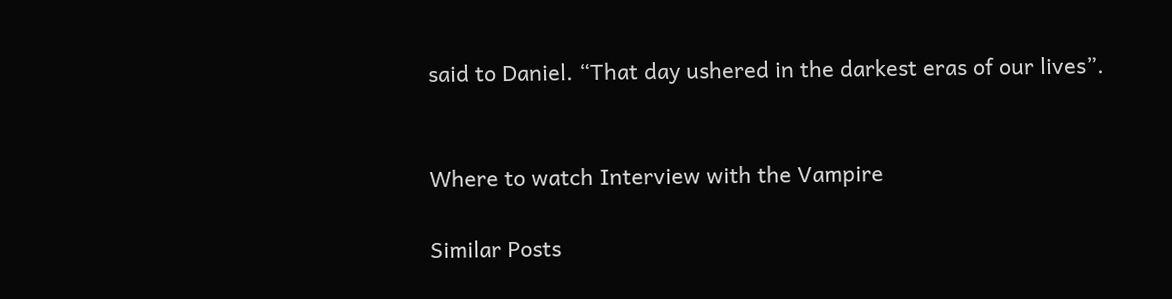said to Daniel. “That day ushered in the darkest eras of our lives”.


Where to watch Interview with the Vampire

Similar Posts